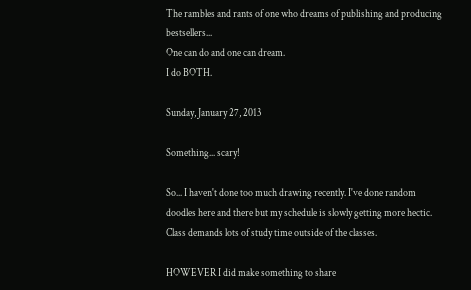The rambles and rants of one who dreams of publishing and producing bestsellers...
One can do and one can dream.
I do BOTH.

Sunday, January 27, 2013

Something... scary!

So... I haven't done too much drawing recently. I've done random doodles here and there but my schedule is slowly getting more hectic. Class demands lots of study time outside of the classes.

HOWEVER I did make something to share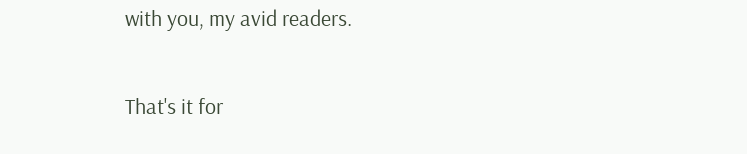with you, my avid readers.

That's it for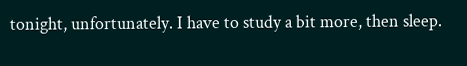tonight, unfortunately. I have to study a bit more, then sleep.